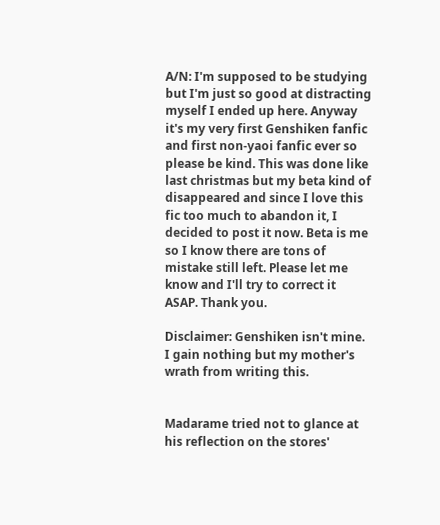A/N: I'm supposed to be studying but I'm just so good at distracting myself I ended up here. Anyway it's my very first Genshiken fanfic and first non-yaoi fanfic ever so please be kind. This was done like last christmas but my beta kind of disappeared and since I love this fic too much to abandon it, I decided to post it now. Beta is me so I know there are tons of mistake still left. Please let me know and I'll try to correct it ASAP. Thank you.

Disclaimer: Genshiken isn't mine. I gain nothing but my mother's wrath from writing this.


Madarame tried not to glance at his reflection on the stores'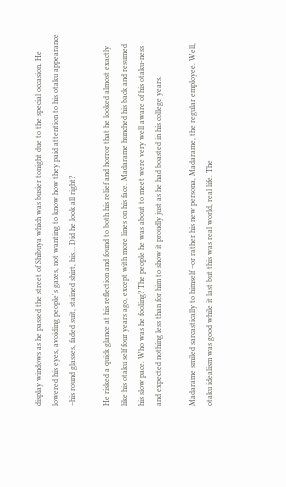display windows as he passed the street of Shibuya which was busier tonight due to the special occasion. He lowered his eyes, avoiding people's gazes, not wanting to know how they paid attention to his otaku appearance –his round glasses, faded suit, stained shirt, his… Did he look all right?

He risked a quick glance at his reflection and found to both his relief and horror that he looked almost exactly like his otaku self four years ago, except with more lines on his face. Madarame hunched his back and resumed his slow pace. Who was he fooling? The people he was about to meet were very well aware of his otaku-ness and expected nothing less than for him to show it proudly just as he had boasted in his college years.

Madarame smiled sarcastically to himself –or rather his new persona, Madarame, the regular employee. Well, otaku idealism was good while it last but this was real world, real life. The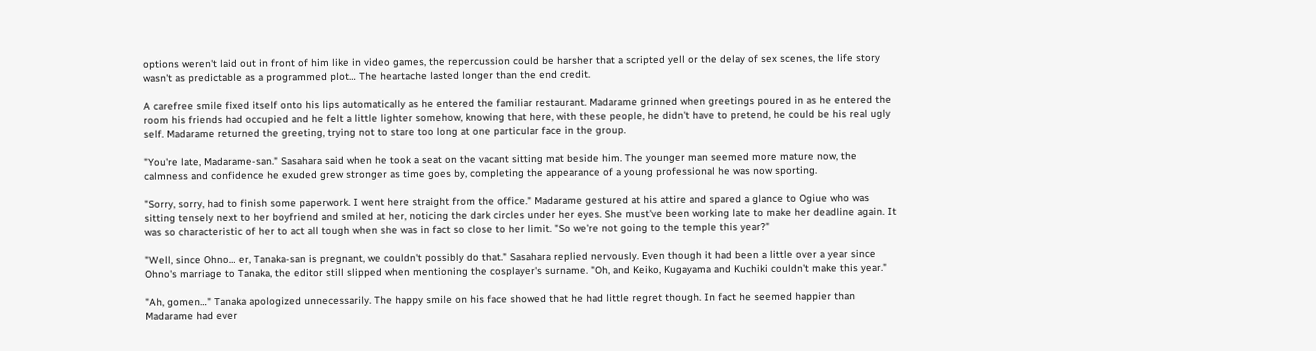options weren't laid out in front of him like in video games, the repercussion could be harsher that a scripted yell or the delay of sex scenes, the life story wasn't as predictable as a programmed plot… The heartache lasted longer than the end credit.

A carefree smile fixed itself onto his lips automatically as he entered the familiar restaurant. Madarame grinned when greetings poured in as he entered the room his friends had occupied and he felt a little lighter somehow, knowing that here, with these people, he didn't have to pretend, he could be his real ugly self. Madarame returned the greeting, trying not to stare too long at one particular face in the group.

"You're late, Madarame-san." Sasahara said when he took a seat on the vacant sitting mat beside him. The younger man seemed more mature now, the calmness and confidence he exuded grew stronger as time goes by, completing the appearance of a young professional he was now sporting.

"Sorry, sorry, had to finish some paperwork. I went here straight from the office." Madarame gestured at his attire and spared a glance to Ogiue who was sitting tensely next to her boyfriend and smiled at her, noticing the dark circles under her eyes. She must've been working late to make her deadline again. It was so characteristic of her to act all tough when she was in fact so close to her limit. "So we're not going to the temple this year?"

"Well, since Ohno… er, Tanaka-san is pregnant, we couldn't possibly do that." Sasahara replied nervously. Even though it had been a little over a year since Ohno's marriage to Tanaka, the editor still slipped when mentioning the cosplayer's surname. "Oh, and Keiko, Kugayama and Kuchiki couldn't make this year."

"Ah, gomen…" Tanaka apologized unnecessarily. The happy smile on his face showed that he had little regret though. In fact he seemed happier than Madarame had ever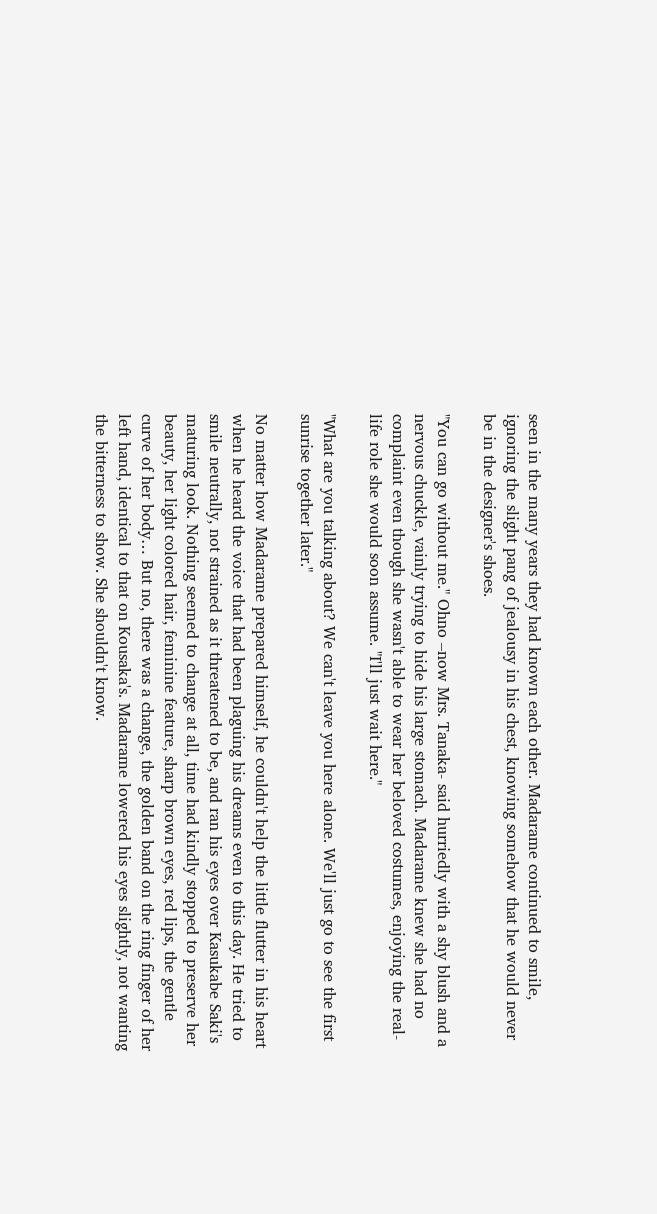seen in the many years they had known each other. Madarame continued to smile, ignoring the slight pang of jealousy in his chest, knowing somehow that he would never be in the designer's shoes.

"You can go without me." Ohno –now Mrs. Tanaka- said hurriedly with a shy blush and a nervous chuckle, vainly trying to hide his large stomach. Madarame knew she had no complaint even though she wasn't able to wear her beloved costumes, enjoying the real-life role she would soon assume. "I'll just wait here."

"What are you talking about? We can't leave you here alone. We'll just go to see the first sunrise together later."

No matter how Madarame prepared himself, he couldn't help the little flutter in his heart when he heard the voice that had been plaguing his dreams even to this day. He tried to smile neutrally, not strained as it threatened to be, and ran his eyes over Kasukabe Saki's maturing look. Nothing seemed to change at all, time had kindly stopped to preserve her beauty, her light colored hair, feminine feature, sharp brown eyes, red lips, the gentle curve of her body… But no, there was a change, the golden band on the ring finger of her left hand, identical to that on Kousaka's. Madarame lowered his eyes slightly, not wanting the bitterness to show. She shouldn't know.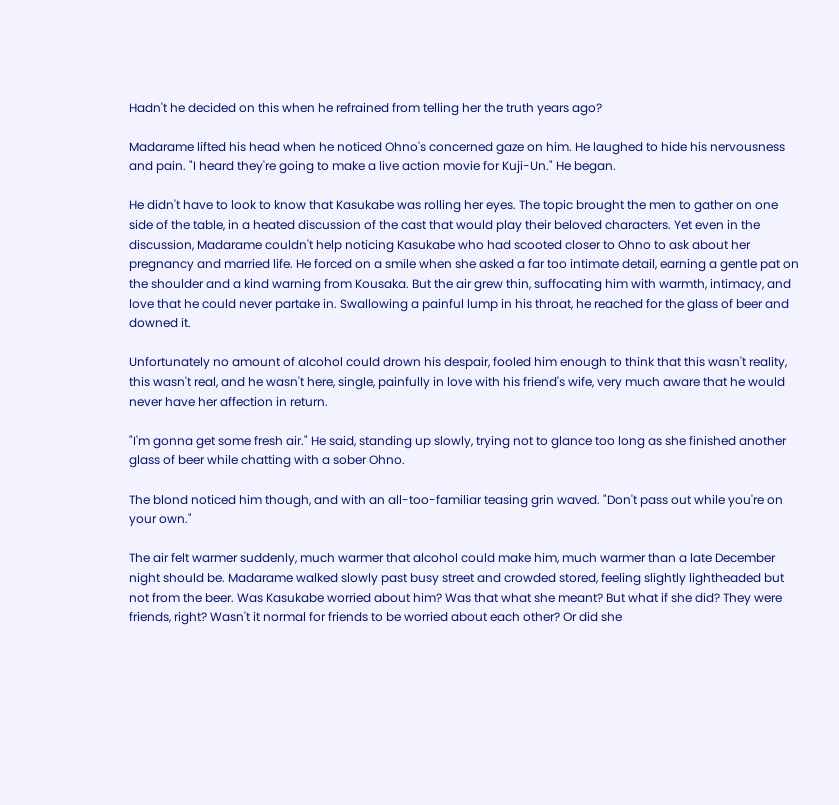Hadn't he decided on this when he refrained from telling her the truth years ago?

Madarame lifted his head when he noticed Ohno's concerned gaze on him. He laughed to hide his nervousness and pain. "I heard they're going to make a live action movie for Kuji-Un." He began.

He didn't have to look to know that Kasukabe was rolling her eyes. The topic brought the men to gather on one side of the table, in a heated discussion of the cast that would play their beloved characters. Yet even in the discussion, Madarame couldn't help noticing Kasukabe who had scooted closer to Ohno to ask about her pregnancy and married life. He forced on a smile when she asked a far too intimate detail, earning a gentle pat on the shoulder and a kind warning from Kousaka. But the air grew thin, suffocating him with warmth, intimacy, and love that he could never partake in. Swallowing a painful lump in his throat, he reached for the glass of beer and downed it.

Unfortunately no amount of alcohol could drown his despair, fooled him enough to think that this wasn't reality, this wasn't real, and he wasn't here, single, painfully in love with his friend's wife, very much aware that he would never have her affection in return.

"I'm gonna get some fresh air." He said, standing up slowly, trying not to glance too long as she finished another glass of beer while chatting with a sober Ohno.

The blond noticed him though, and with an all-too-familiar teasing grin waved. "Don't pass out while you're on your own."

The air felt warmer suddenly, much warmer that alcohol could make him, much warmer than a late December night should be. Madarame walked slowly past busy street and crowded stored, feeling slightly lightheaded but not from the beer. Was Kasukabe worried about him? Was that what she meant? But what if she did? They were friends, right? Wasn't it normal for friends to be worried about each other? Or did she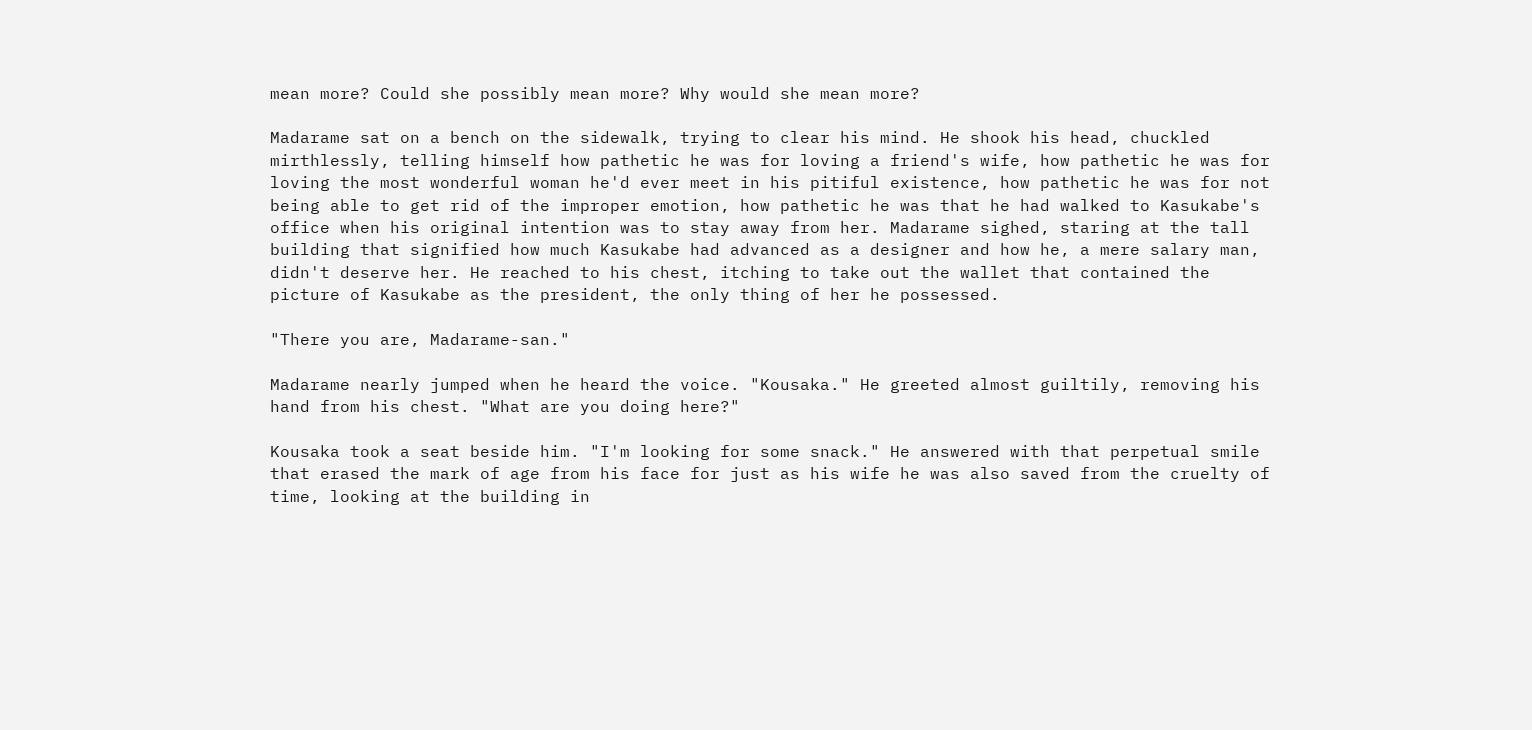mean more? Could she possibly mean more? Why would she mean more?

Madarame sat on a bench on the sidewalk, trying to clear his mind. He shook his head, chuckled mirthlessly, telling himself how pathetic he was for loving a friend's wife, how pathetic he was for loving the most wonderful woman he'd ever meet in his pitiful existence, how pathetic he was for not being able to get rid of the improper emotion, how pathetic he was that he had walked to Kasukabe's office when his original intention was to stay away from her. Madarame sighed, staring at the tall building that signified how much Kasukabe had advanced as a designer and how he, a mere salary man, didn't deserve her. He reached to his chest, itching to take out the wallet that contained the picture of Kasukabe as the president, the only thing of her he possessed.

"There you are, Madarame-san."

Madarame nearly jumped when he heard the voice. "Kousaka." He greeted almost guiltily, removing his hand from his chest. "What are you doing here?"

Kousaka took a seat beside him. "I'm looking for some snack." He answered with that perpetual smile that erased the mark of age from his face for just as his wife he was also saved from the cruelty of time, looking at the building in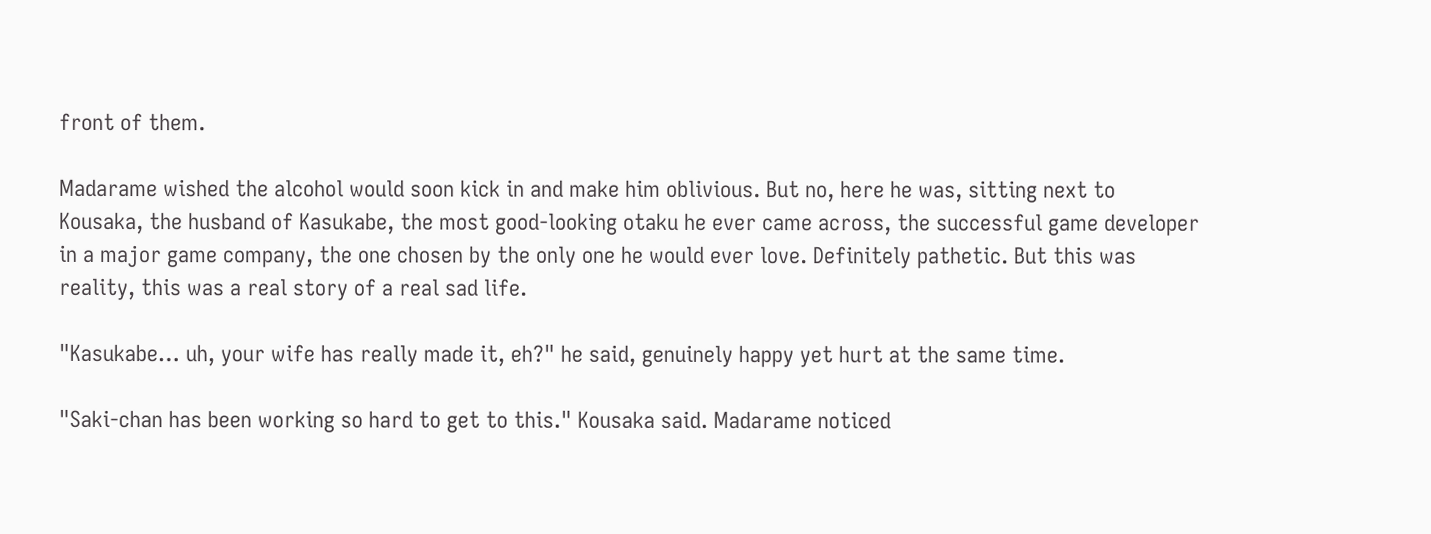front of them.

Madarame wished the alcohol would soon kick in and make him oblivious. But no, here he was, sitting next to Kousaka, the husband of Kasukabe, the most good-looking otaku he ever came across, the successful game developer in a major game company, the one chosen by the only one he would ever love. Definitely pathetic. But this was reality, this was a real story of a real sad life.

"Kasukabe… uh, your wife has really made it, eh?" he said, genuinely happy yet hurt at the same time.

"Saki-chan has been working so hard to get to this." Kousaka said. Madarame noticed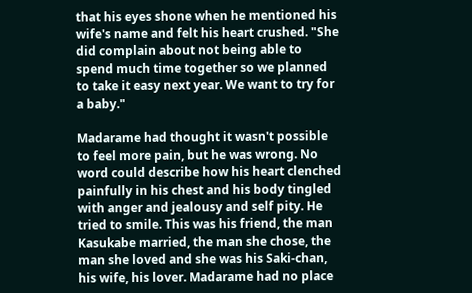that his eyes shone when he mentioned his wife's name and felt his heart crushed. "She did complain about not being able to spend much time together so we planned to take it easy next year. We want to try for a baby."

Madarame had thought it wasn't possible to feel more pain, but he was wrong. No word could describe how his heart clenched painfully in his chest and his body tingled with anger and jealousy and self pity. He tried to smile. This was his friend, the man Kasukabe married, the man she chose, the man she loved and she was his Saki-chan, his wife, his lover. Madarame had no place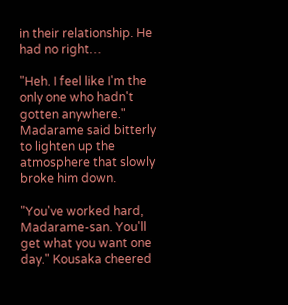in their relationship. He had no right…

"Heh. I feel like I'm the only one who hadn't gotten anywhere." Madarame said bitterly to lighten up the atmosphere that slowly broke him down.

"You've worked hard, Madarame-san. You'll get what you want one day." Kousaka cheered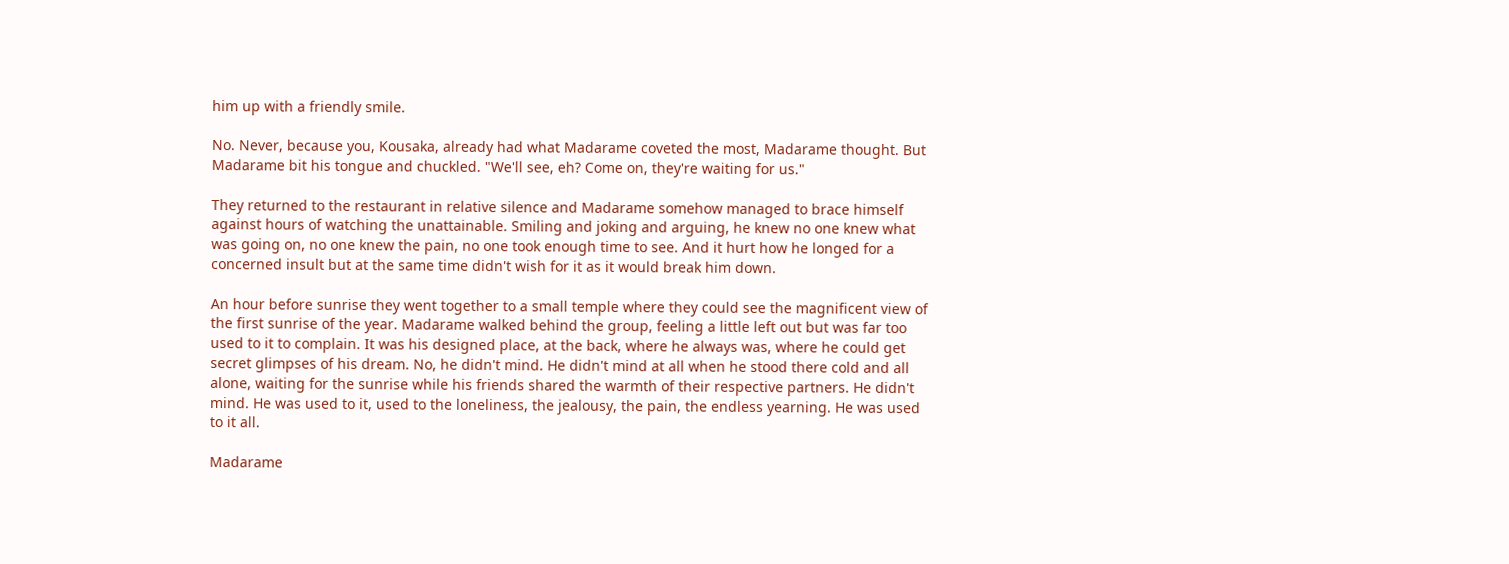him up with a friendly smile.

No. Never, because you, Kousaka, already had what Madarame coveted the most, Madarame thought. But Madarame bit his tongue and chuckled. "We'll see, eh? Come on, they're waiting for us."

They returned to the restaurant in relative silence and Madarame somehow managed to brace himself against hours of watching the unattainable. Smiling and joking and arguing, he knew no one knew what was going on, no one knew the pain, no one took enough time to see. And it hurt how he longed for a concerned insult but at the same time didn't wish for it as it would break him down.

An hour before sunrise they went together to a small temple where they could see the magnificent view of the first sunrise of the year. Madarame walked behind the group, feeling a little left out but was far too used to it to complain. It was his designed place, at the back, where he always was, where he could get secret glimpses of his dream. No, he didn't mind. He didn't mind at all when he stood there cold and all alone, waiting for the sunrise while his friends shared the warmth of their respective partners. He didn't mind. He was used to it, used to the loneliness, the jealousy, the pain, the endless yearning. He was used to it all.

Madarame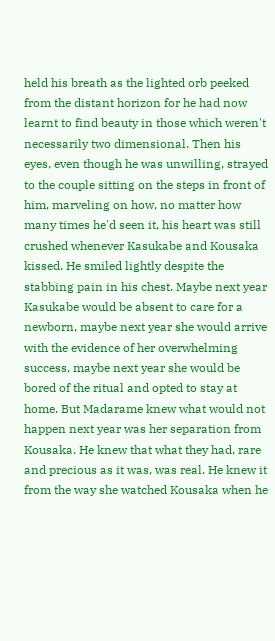held his breath as the lighted orb peeked from the distant horizon for he had now learnt to find beauty in those which weren't necessarily two dimensional. Then his eyes, even though he was unwilling, strayed to the couple sitting on the steps in front of him, marveling on how, no matter how many times he'd seen it, his heart was still crushed whenever Kasukabe and Kousaka kissed. He smiled lightly despite the stabbing pain in his chest. Maybe next year Kasukabe would be absent to care for a newborn, maybe next year she would arrive with the evidence of her overwhelming success, maybe next year she would be bored of the ritual and opted to stay at home. But Madarame knew what would not happen next year was her separation from Kousaka. He knew that what they had, rare and precious as it was, was real. He knew it from the way she watched Kousaka when he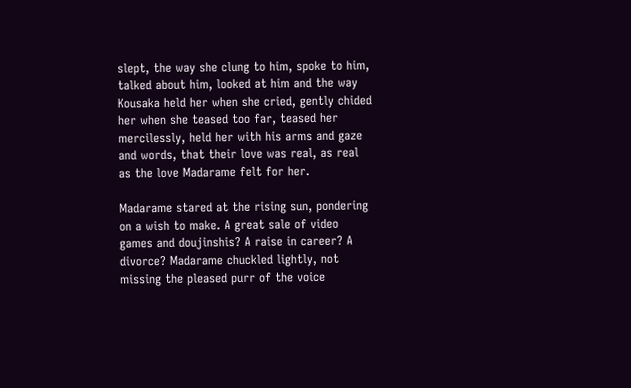slept, the way she clung to him, spoke to him, talked about him, looked at him and the way Kousaka held her when she cried, gently chided her when she teased too far, teased her mercilessly, held her with his arms and gaze and words, that their love was real, as real as the love Madarame felt for her.

Madarame stared at the rising sun, pondering on a wish to make. A great sale of video games and doujinshis? A raise in career? A divorce? Madarame chuckled lightly, not missing the pleased purr of the voice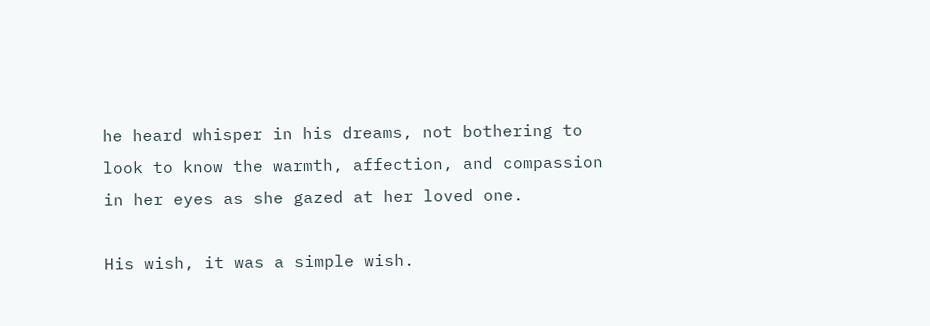he heard whisper in his dreams, not bothering to look to know the warmth, affection, and compassion in her eyes as she gazed at her loved one.

His wish, it was a simple wish.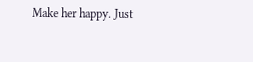Make her happy. Just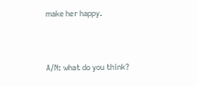make her happy.


A/N: what do you think?